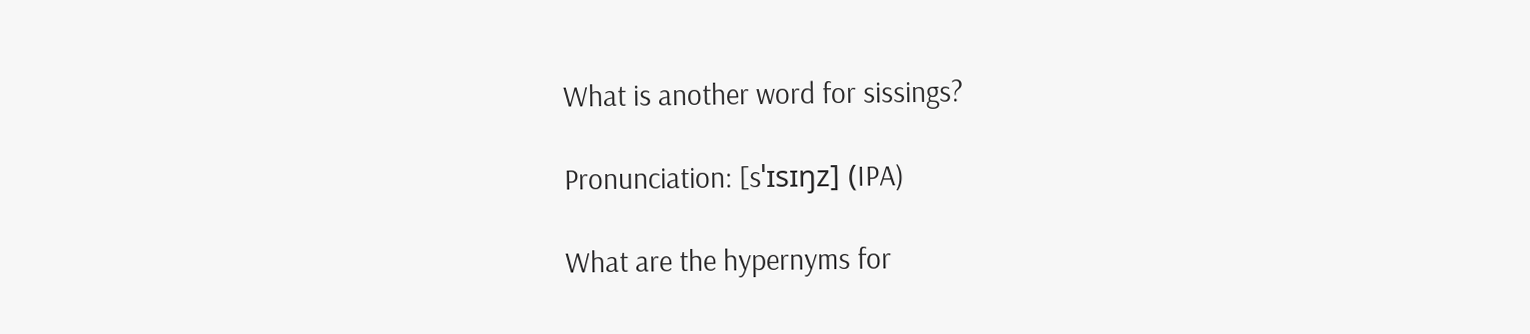What is another word for sissings?

Pronunciation: [sˈɪsɪŋz] (IPA)

What are the hypernyms for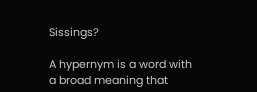Sissings?

A hypernym is a word with a broad meaning that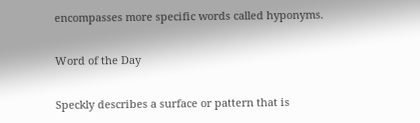encompasses more specific words called hyponyms.

Word of the Day

Speckly describes a surface or pattern that is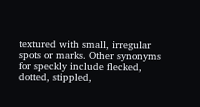textured with small, irregular spots or marks. Other synonyms for speckly include flecked, dotted, stippled,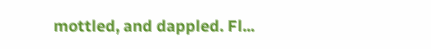mottled, and dappled. Fl...